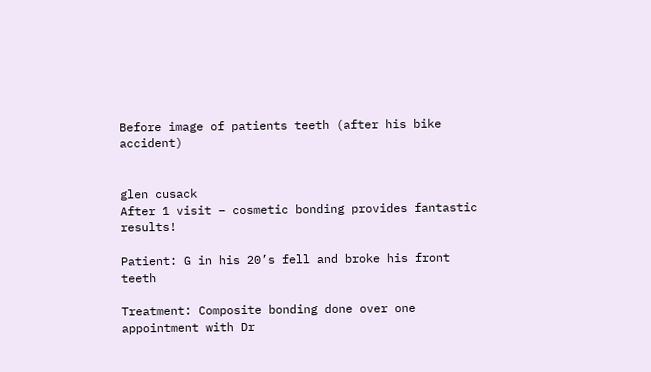Before image of patients teeth (after his bike accident)


glen cusack
After 1 visit – cosmetic bonding provides fantastic results!

Patient: G in his 20’s fell and broke his front teeth

Treatment: Composite bonding done over one appointment with Dr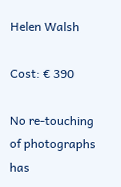Helen Walsh

Cost: € 390

No re-touching of photographs has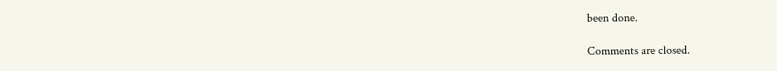been done.

Comments are closed.